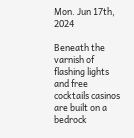Mon. Jun 17th, 2024

Beneath the varnish of flashing lights and free cocktails casinos are built on a bedrock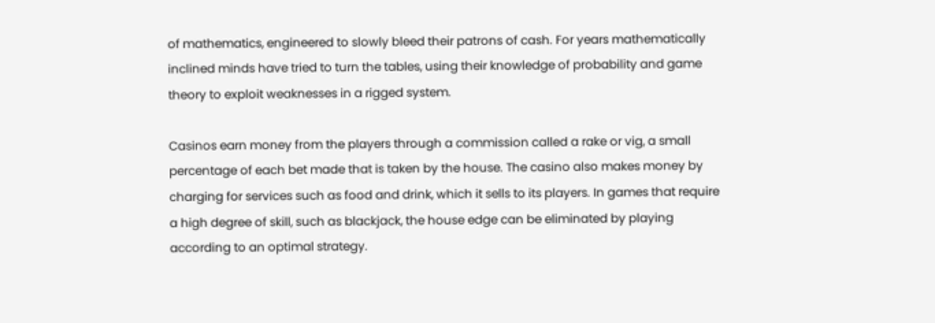of mathematics, engineered to slowly bleed their patrons of cash. For years mathematically inclined minds have tried to turn the tables, using their knowledge of probability and game theory to exploit weaknesses in a rigged system.

Casinos earn money from the players through a commission called a rake or vig, a small percentage of each bet made that is taken by the house. The casino also makes money by charging for services such as food and drink, which it sells to its players. In games that require a high degree of skill, such as blackjack, the house edge can be eliminated by playing according to an optimal strategy.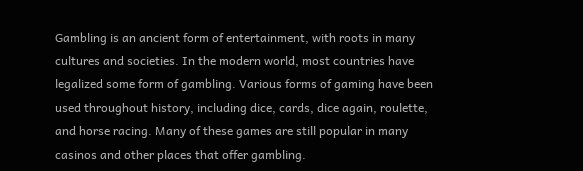Gambling is an ancient form of entertainment, with roots in many cultures and societies. In the modern world, most countries have legalized some form of gambling. Various forms of gaming have been used throughout history, including dice, cards, dice again, roulette, and horse racing. Many of these games are still popular in many casinos and other places that offer gambling.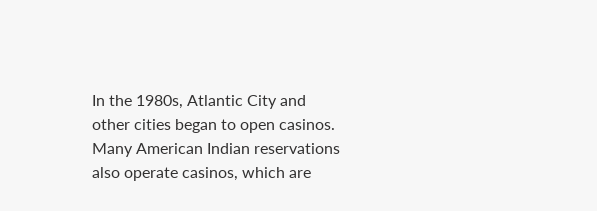In the 1980s, Atlantic City and other cities began to open casinos. Many American Indian reservations also operate casinos, which are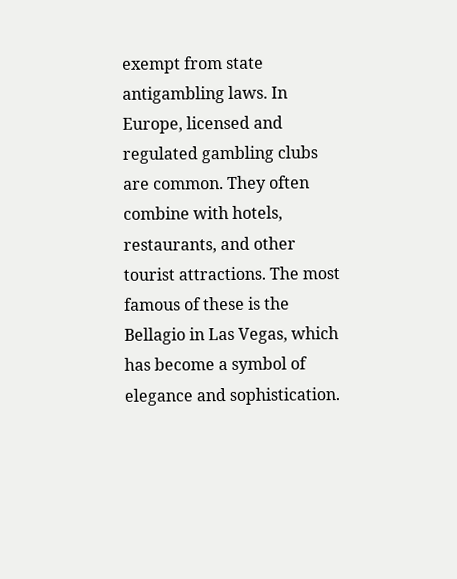exempt from state antigambling laws. In Europe, licensed and regulated gambling clubs are common. They often combine with hotels, restaurants, and other tourist attractions. The most famous of these is the Bellagio in Las Vegas, which has become a symbol of elegance and sophistication.